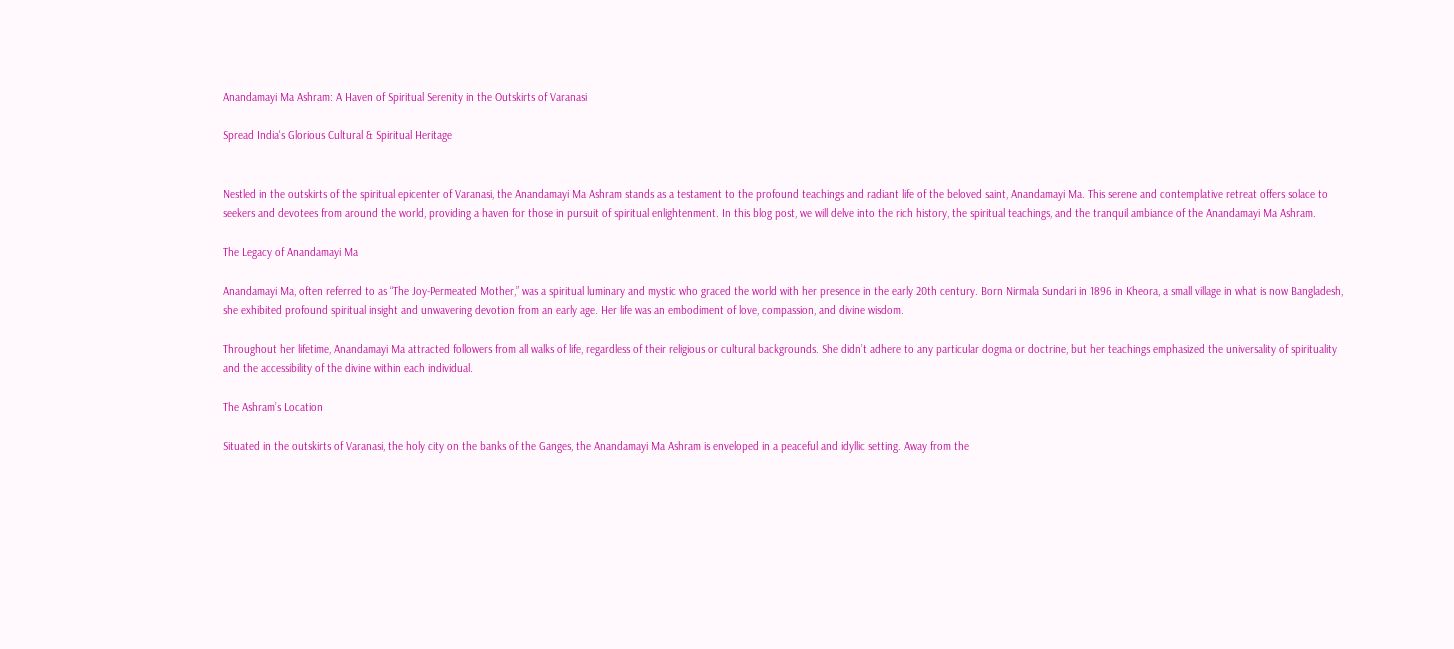Anandamayi Ma Ashram: A Haven of Spiritual Serenity in the Outskirts of Varanasi

Spread India's Glorious Cultural & Spiritual Heritage


Nestled in the outskirts of the spiritual epicenter of Varanasi, the Anandamayi Ma Ashram stands as a testament to the profound teachings and radiant life of the beloved saint, Anandamayi Ma. This serene and contemplative retreat offers solace to seekers and devotees from around the world, providing a haven for those in pursuit of spiritual enlightenment. In this blog post, we will delve into the rich history, the spiritual teachings, and the tranquil ambiance of the Anandamayi Ma Ashram.

The Legacy of Anandamayi Ma

Anandamayi Ma, often referred to as “The Joy-Permeated Mother,” was a spiritual luminary and mystic who graced the world with her presence in the early 20th century. Born Nirmala Sundari in 1896 in Kheora, a small village in what is now Bangladesh, she exhibited profound spiritual insight and unwavering devotion from an early age. Her life was an embodiment of love, compassion, and divine wisdom.

Throughout her lifetime, Anandamayi Ma attracted followers from all walks of life, regardless of their religious or cultural backgrounds. She didn’t adhere to any particular dogma or doctrine, but her teachings emphasized the universality of spirituality and the accessibility of the divine within each individual.

The Ashram’s Location

Situated in the outskirts of Varanasi, the holy city on the banks of the Ganges, the Anandamayi Ma Ashram is enveloped in a peaceful and idyllic setting. Away from the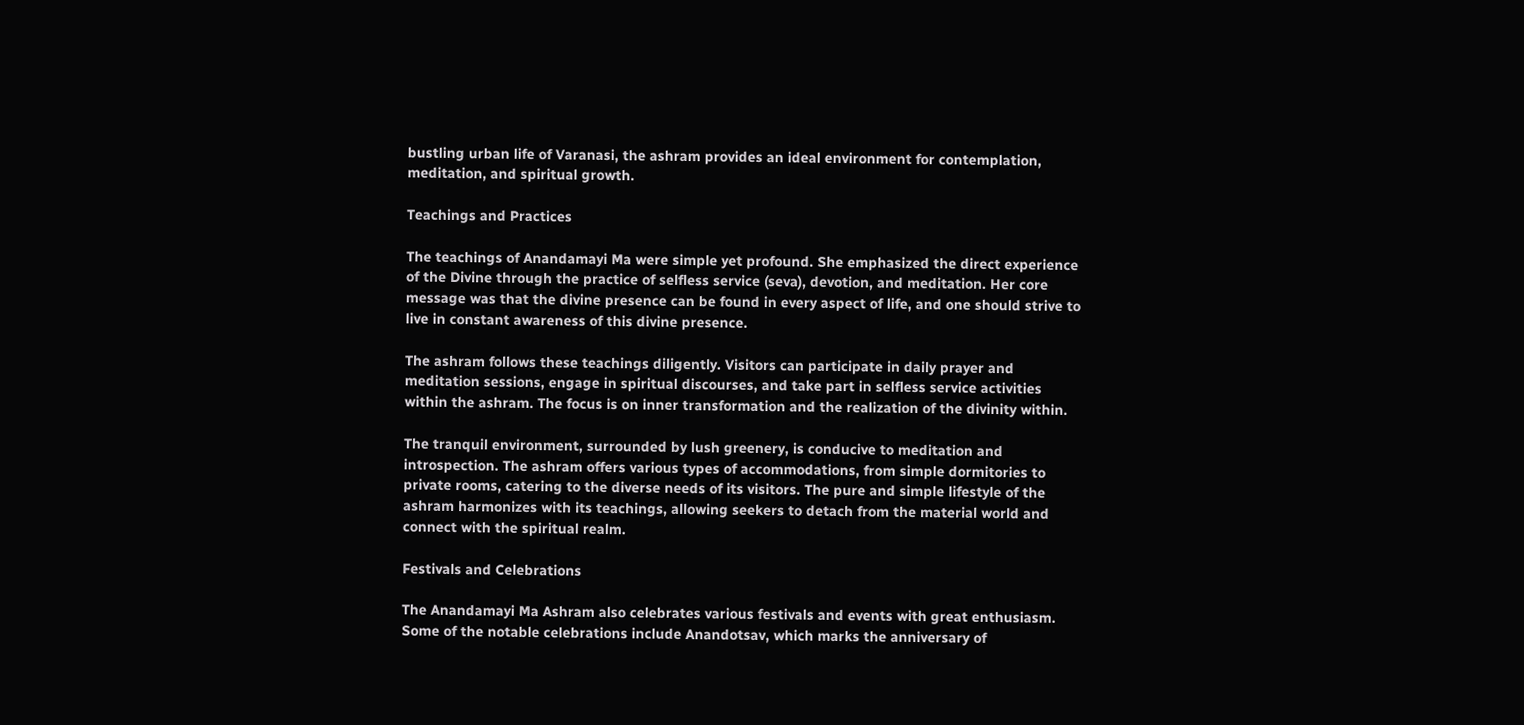bustling urban life of Varanasi, the ashram provides an ideal environment for contemplation, meditation, and spiritual growth.

Teachings and Practices

The teachings of Anandamayi Ma were simple yet profound. She emphasized the direct experience of the Divine through the practice of selfless service (seva), devotion, and meditation. Her core message was that the divine presence can be found in every aspect of life, and one should strive to live in constant awareness of this divine presence.

The ashram follows these teachings diligently. Visitors can participate in daily prayer and meditation sessions, engage in spiritual discourses, and take part in selfless service activities within the ashram. The focus is on inner transformation and the realization of the divinity within.

The tranquil environment, surrounded by lush greenery, is conducive to meditation and introspection. The ashram offers various types of accommodations, from simple dormitories to private rooms, catering to the diverse needs of its visitors. The pure and simple lifestyle of the ashram harmonizes with its teachings, allowing seekers to detach from the material world and connect with the spiritual realm.

Festivals and Celebrations

The Anandamayi Ma Ashram also celebrates various festivals and events with great enthusiasm. Some of the notable celebrations include Anandotsav, which marks the anniversary of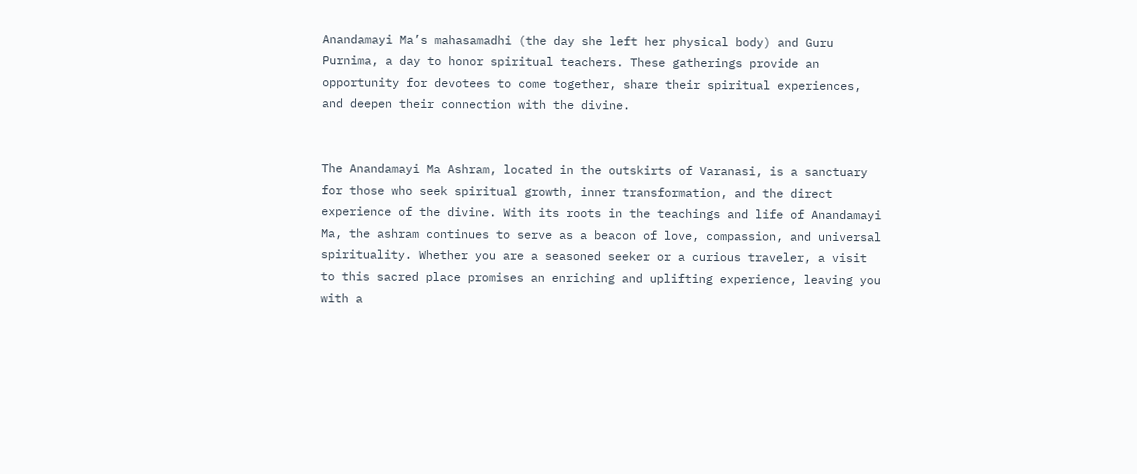Anandamayi Ma’s mahasamadhi (the day she left her physical body) and Guru Purnima, a day to honor spiritual teachers. These gatherings provide an opportunity for devotees to come together, share their spiritual experiences, and deepen their connection with the divine.


The Anandamayi Ma Ashram, located in the outskirts of Varanasi, is a sanctuary for those who seek spiritual growth, inner transformation, and the direct experience of the divine. With its roots in the teachings and life of Anandamayi Ma, the ashram continues to serve as a beacon of love, compassion, and universal spirituality. Whether you are a seasoned seeker or a curious traveler, a visit to this sacred place promises an enriching and uplifting experience, leaving you with a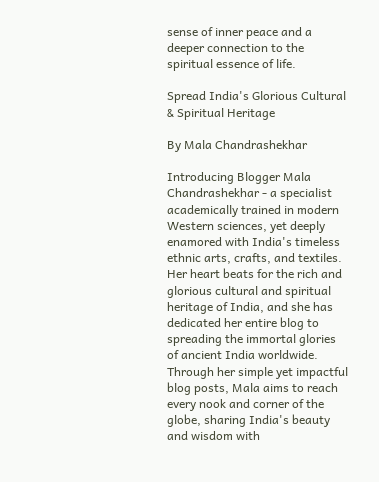sense of inner peace and a deeper connection to the spiritual essence of life.

Spread India's Glorious Cultural & Spiritual Heritage

By Mala Chandrashekhar

Introducing Blogger Mala Chandrashekhar - a specialist academically trained in modern Western sciences, yet deeply enamored with India's timeless ethnic arts, crafts, and textiles. Her heart beats for the rich and glorious cultural and spiritual heritage of India, and she has dedicated her entire blog to spreading the immortal glories of ancient India worldwide. Through her simple yet impactful blog posts, Mala aims to reach every nook and corner of the globe, sharing India's beauty and wisdom with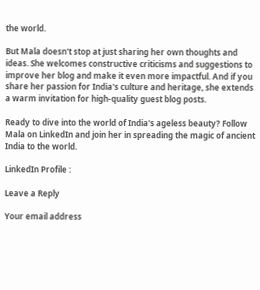the world.

But Mala doesn't stop at just sharing her own thoughts and ideas. She welcomes constructive criticisms and suggestions to improve her blog and make it even more impactful. And if you share her passion for India's culture and heritage, she extends a warm invitation for high-quality guest blog posts.

Ready to dive into the world of India's ageless beauty? Follow Mala on LinkedIn and join her in spreading the magic of ancient India to the world.

LinkedIn Profile :

Leave a Reply

Your email address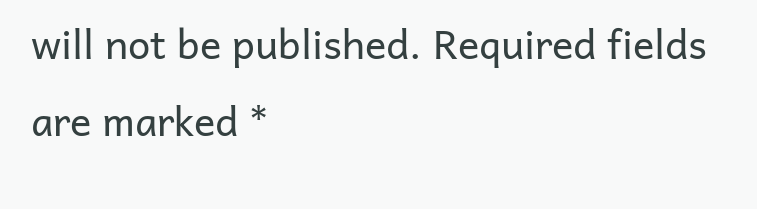will not be published. Required fields are marked *